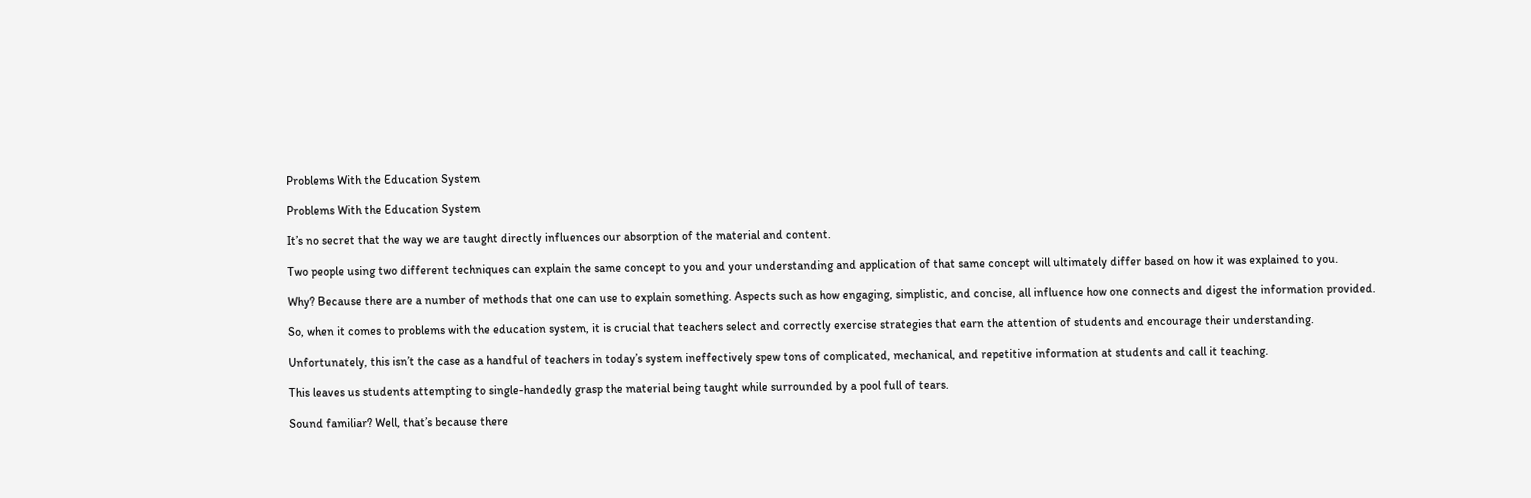Problems With the Education System

Problems With the Education System

It’s no secret that the way we are taught directly influences our absorption of the material and content.

Two people using two different techniques can explain the same concept to you and your understanding and application of that same concept will ultimately differ based on how it was explained to you.

Why? Because there are a number of methods that one can use to explain something. Aspects such as how engaging, simplistic, and concise, all influence how one connects and digest the information provided.

So, when it comes to problems with the education system, it is crucial that teachers select and correctly exercise strategies that earn the attention of students and encourage their understanding.

Unfortunately, this isn’t the case as a handful of teachers in today’s system ineffectively spew tons of complicated, mechanical, and repetitive information at students and call it teaching.

This leaves us students attempting to single-handedly grasp the material being taught while surrounded by a pool full of tears.

Sound familiar? Well, that’s because there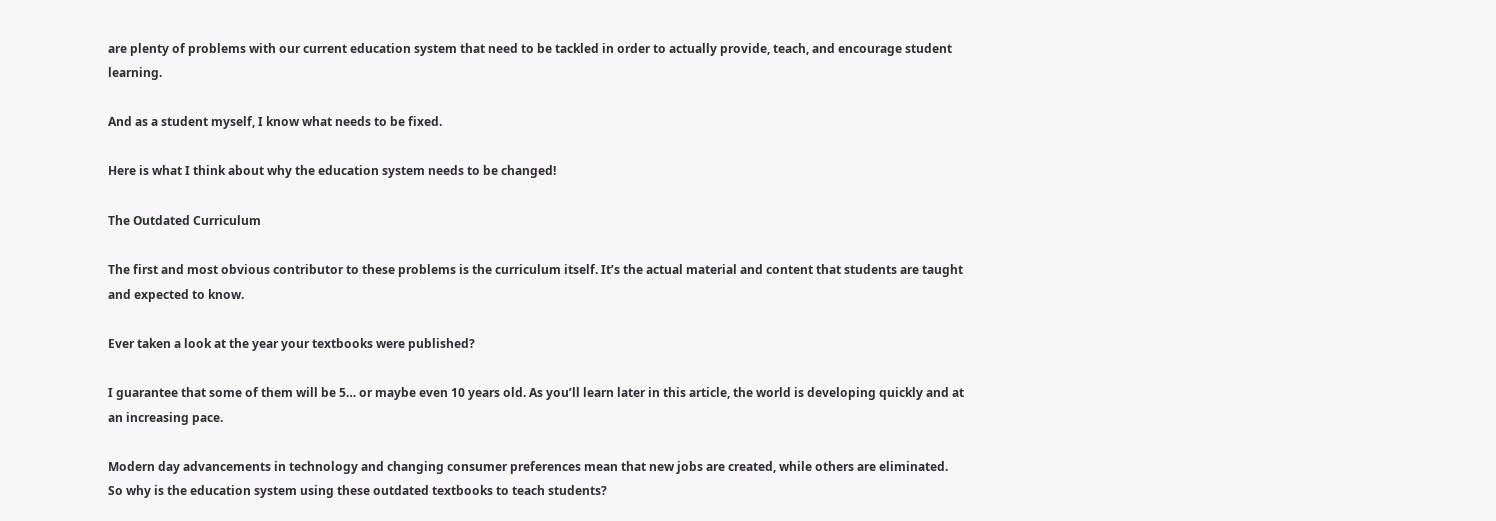are plenty of problems with our current education system that need to be tackled in order to actually provide, teach, and encourage student learning.

And as a student myself, I know what needs to be fixed.

Here is what I think about why the education system needs to be changed!

The Outdated Curriculum

The first and most obvious contributor to these problems is the curriculum itself. It’s the actual material and content that students are taught and expected to know.

Ever taken a look at the year your textbooks were published?

I guarantee that some of them will be 5… or maybe even 10 years old. As you’ll learn later in this article, the world is developing quickly and at an increasing pace.

Modern day advancements in technology and changing consumer preferences mean that new jobs are created, while others are eliminated. So why is the education system using these outdated textbooks to teach students?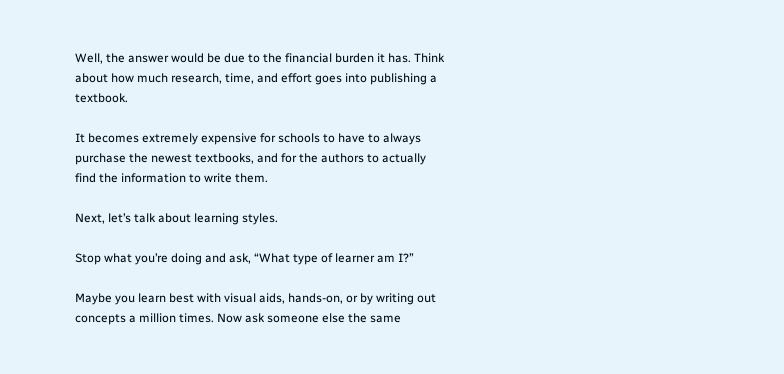Well, the answer would be due to the financial burden it has. Think about how much research, time, and effort goes into publishing a textbook.

It becomes extremely expensive for schools to have to always purchase the newest textbooks, and for the authors to actually find the information to write them.

Next, let’s talk about learning styles.

Stop what you’re doing and ask, “What type of learner am I?”

Maybe you learn best with visual aids, hands-on, or by writing out concepts a million times. Now ask someone else the same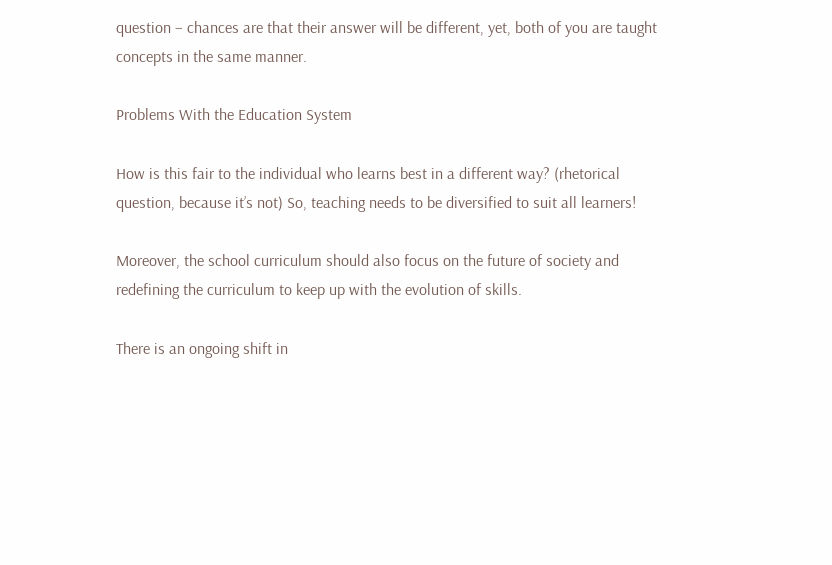question – chances are that their answer will be different, yet, both of you are taught concepts in the same manner.

Problems With the Education System

How is this fair to the individual who learns best in a different way? (rhetorical question, because it’s not) So, teaching needs to be diversified to suit all learners!

Moreover, the school curriculum should also focus on the future of society and redefining the curriculum to keep up with the evolution of skills.

There is an ongoing shift in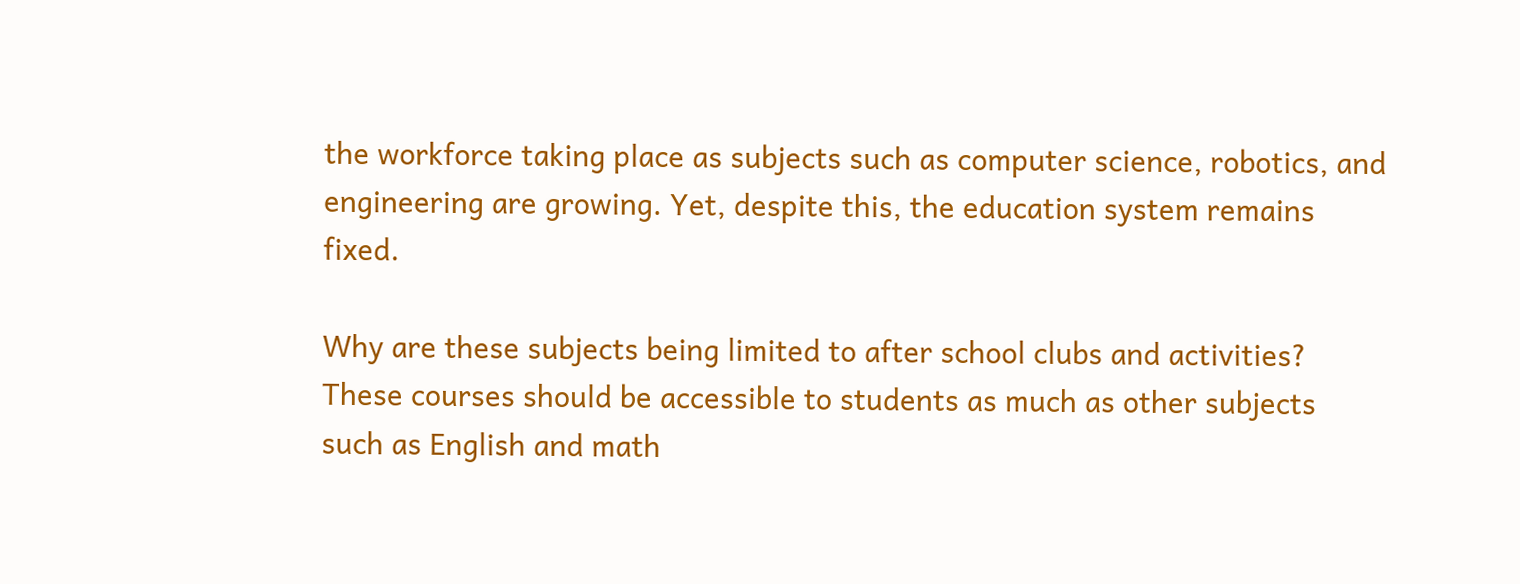the workforce taking place as subjects such as computer science, robotics, and engineering are growing. Yet, despite this, the education system remains fixed.

Why are these subjects being limited to after school clubs and activities? These courses should be accessible to students as much as other subjects such as English and math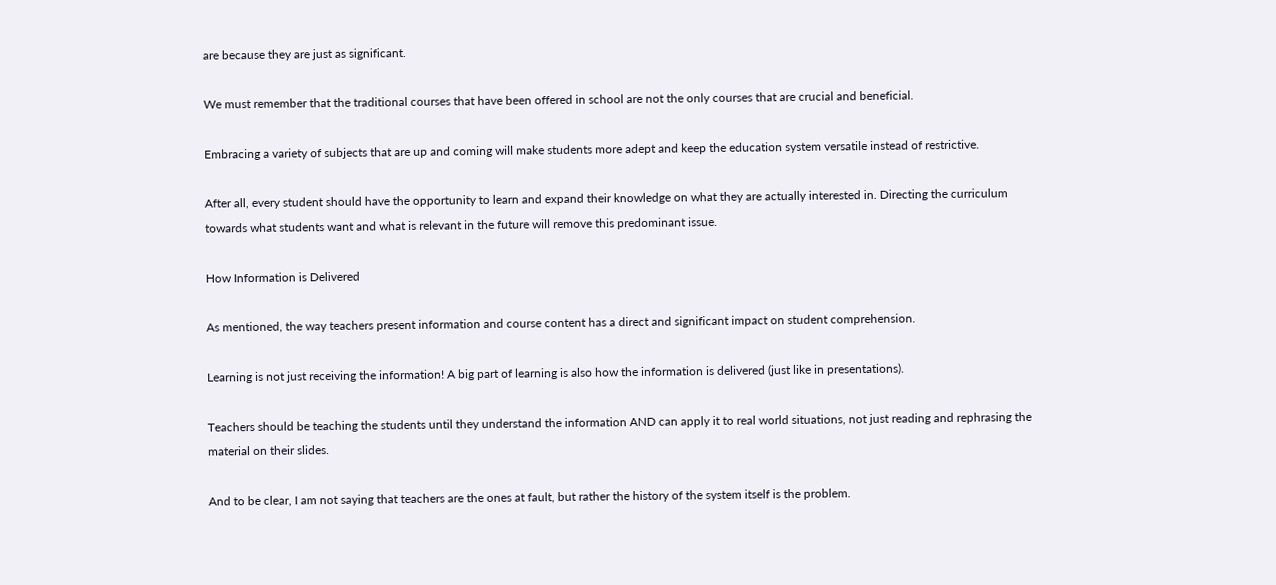are because they are just as significant.

We must remember that the traditional courses that have been offered in school are not the only courses that are crucial and beneficial.

Embracing a variety of subjects that are up and coming will make students more adept and keep the education system versatile instead of restrictive.

After all, every student should have the opportunity to learn and expand their knowledge on what they are actually interested in. Directing the curriculum towards what students want and what is relevant in the future will remove this predominant issue.

How Information is Delivered

As mentioned, the way teachers present information and course content has a direct and significant impact on student comprehension.

Learning is not just receiving the information! A big part of learning is also how the information is delivered (just like in presentations).

Teachers should be teaching the students until they understand the information AND can apply it to real world situations, not just reading and rephrasing the material on their slides.

And to be clear, I am not saying that teachers are the ones at fault, but rather the history of the system itself is the problem.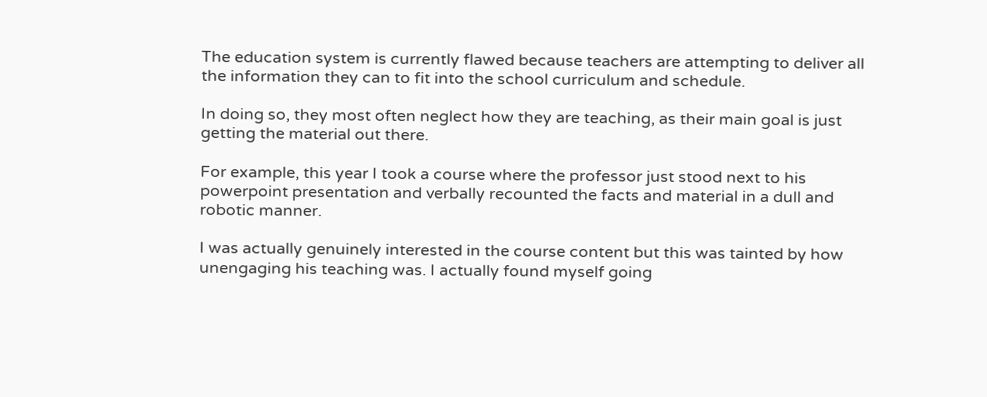The education system is currently flawed because teachers are attempting to deliver all the information they can to fit into the school curriculum and schedule.

In doing so, they most often neglect how they are teaching, as their main goal is just getting the material out there.

For example, this year I took a course where the professor just stood next to his powerpoint presentation and verbally recounted the facts and material in a dull and robotic manner.

I was actually genuinely interested in the course content but this was tainted by how unengaging his teaching was. I actually found myself going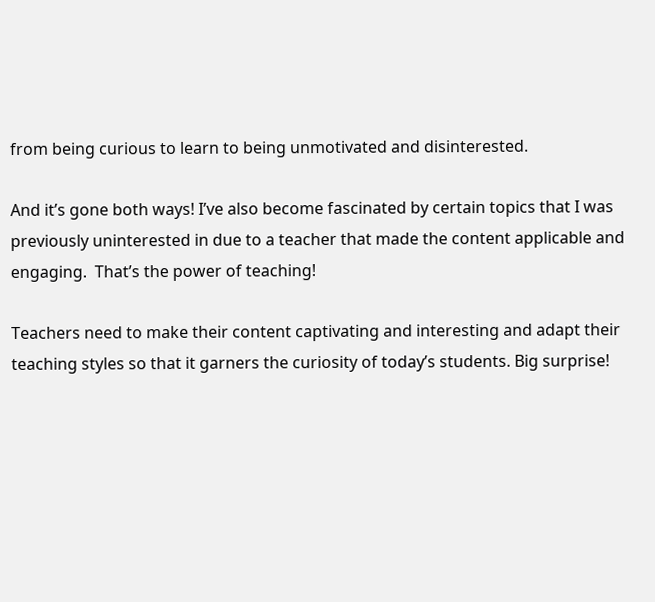from being curious to learn to being unmotivated and disinterested.

And it’s gone both ways! I’ve also become fascinated by certain topics that I was previously uninterested in due to a teacher that made the content applicable and engaging.  That’s the power of teaching!

Teachers need to make their content captivating and interesting and adapt their teaching styles so that it garners the curiosity of today’s students. Big surprise!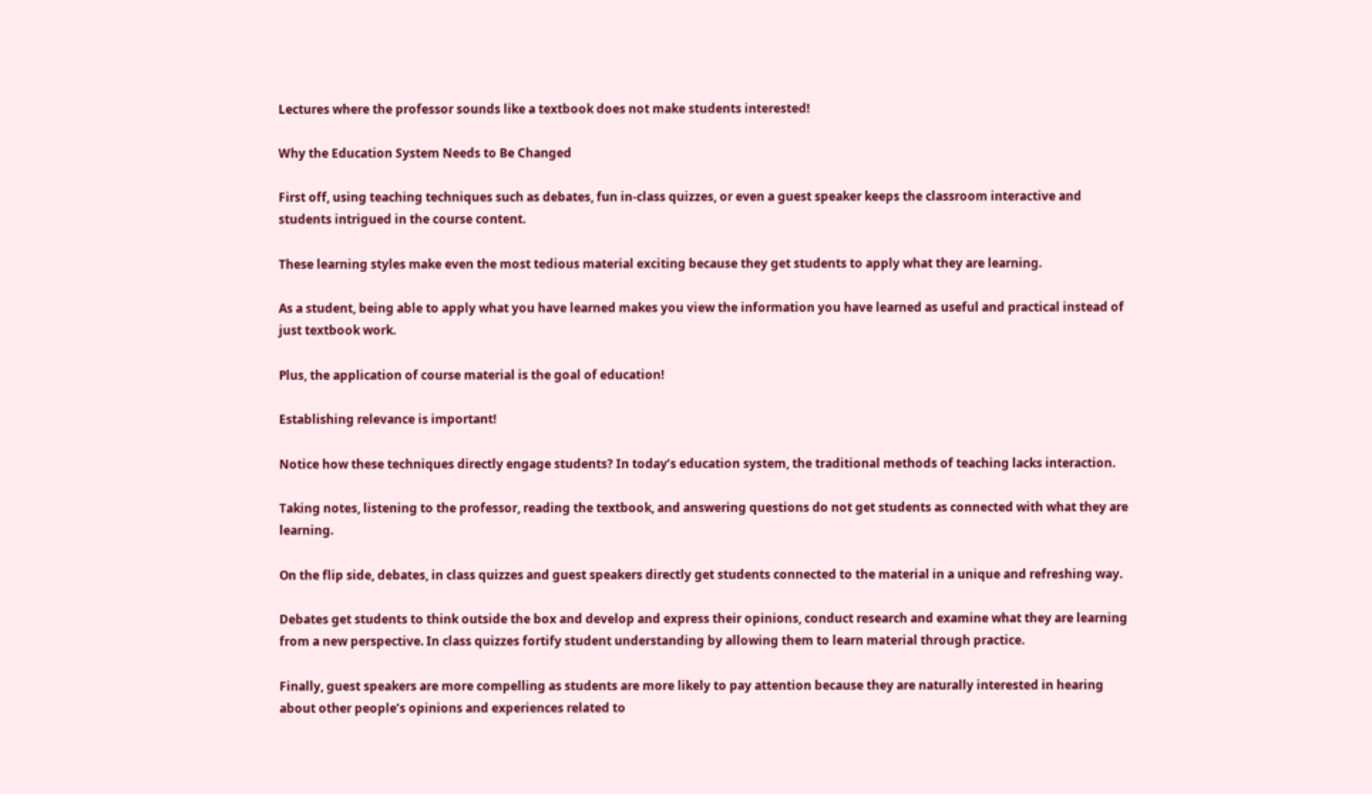Lectures where the professor sounds like a textbook does not make students interested!

Why the Education System Needs to Be Changed

First off, using teaching techniques such as debates, fun in-class quizzes, or even a guest speaker keeps the classroom interactive and students intrigued in the course content.

These learning styles make even the most tedious material exciting because they get students to apply what they are learning.

As a student, being able to apply what you have learned makes you view the information you have learned as useful and practical instead of just textbook work.

Plus, the application of course material is the goal of education!

Establishing relevance is important!

Notice how these techniques directly engage students? In today’s education system, the traditional methods of teaching lacks interaction.

Taking notes, listening to the professor, reading the textbook, and answering questions do not get students as connected with what they are learning.

On the flip side, debates, in class quizzes and guest speakers directly get students connected to the material in a unique and refreshing way.

Debates get students to think outside the box and develop and express their opinions, conduct research and examine what they are learning from a new perspective. In class quizzes fortify student understanding by allowing them to learn material through practice.

Finally, guest speakers are more compelling as students are more likely to pay attention because they are naturally interested in hearing about other people’s opinions and experiences related to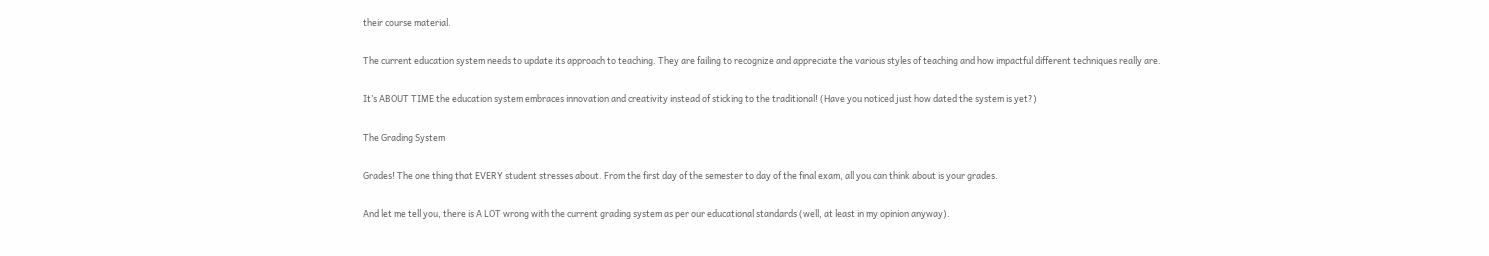their course material.

The current education system needs to update its approach to teaching. They are failing to recognize and appreciate the various styles of teaching and how impactful different techniques really are.

It’s ABOUT TIME the education system embraces innovation and creativity instead of sticking to the traditional! (Have you noticed just how dated the system is yet?)

The Grading System

Grades! The one thing that EVERY student stresses about. From the first day of the semester to day of the final exam, all you can think about is your grades.

And let me tell you, there is A LOT wrong with the current grading system as per our educational standards (well, at least in my opinion anyway).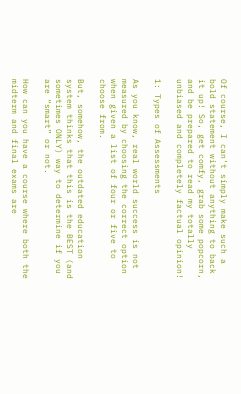Of course, I can’t simply make such a bold statement without anything to back it up! So, get comfy, grab some popcorn, and be prepared to read my totally unbiased and completely factual opinion!

1: Types of Assessments

As you know, real world success is not measured by choosing the correct option when given a list of four or five to choose from.

But, somehow, the outdated education system thinks that this is the BEST (and sometimes ONLY) way to determine if you are “smart” or not.

How can you have a course where both the midterm and final exams are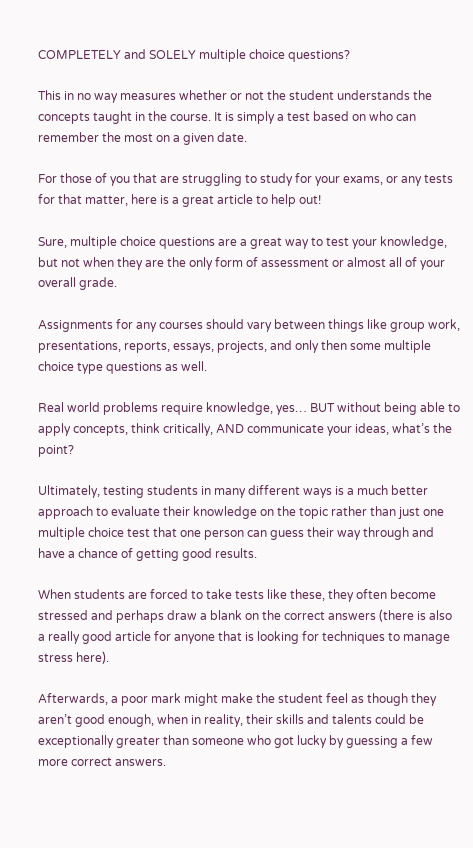COMPLETELY and SOLELY multiple choice questions?

This in no way measures whether or not the student understands the concepts taught in the course. It is simply a test based on who can remember the most on a given date.

For those of you that are struggling to study for your exams, or any tests for that matter, here is a great article to help out!

Sure, multiple choice questions are a great way to test your knowledge, but not when they are the only form of assessment or almost all of your overall grade.

Assignments for any courses should vary between things like group work, presentations, reports, essays, projects, and only then some multiple choice type questions as well.

Real world problems require knowledge, yes… BUT without being able to apply concepts, think critically, AND communicate your ideas, what’s the point?

Ultimately, testing students in many different ways is a much better approach to evaluate their knowledge on the topic rather than just one multiple choice test that one person can guess their way through and have a chance of getting good results.

When students are forced to take tests like these, they often become stressed and perhaps draw a blank on the correct answers (there is also a really good article for anyone that is looking for techniques to manage stress here).

Afterwards, a poor mark might make the student feel as though they aren’t good enough, when in reality, their skills and talents could be exceptionally greater than someone who got lucky by guessing a few more correct answers.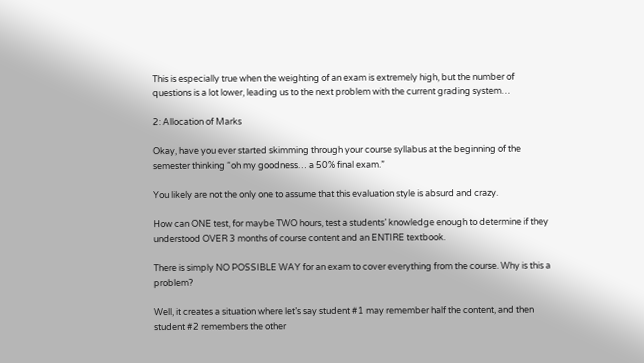This is especially true when the weighting of an exam is extremely high, but the number of questions is a lot lower, leading us to the next problem with the current grading system…

2: Allocation of Marks

Okay, have you ever started skimming through your course syllabus at the beginning of the semester thinking “oh my goodness… a 50% final exam.”

You likely are not the only one to assume that this evaluation style is absurd and crazy.

How can ONE test, for maybe TWO hours, test a students’ knowledge enough to determine if they understood OVER 3 months of course content and an ENTIRE textbook.

There is simply NO POSSIBLE WAY for an exam to cover everything from the course. Why is this a problem?

Well, it creates a situation where let’s say student #1 may remember half the content, and then student #2 remembers the other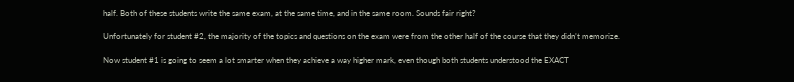half. Both of these students write the same exam, at the same time, and in the same room. Sounds fair right?

Unfortunately for student #2, the majority of the topics and questions on the exam were from the other half of the course that they didn’t memorize.

Now student #1 is going to seem a lot smarter when they achieve a way higher mark, even though both students understood the EXACT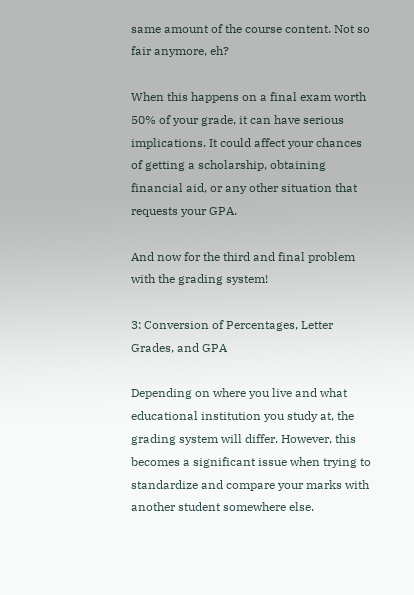same amount of the course content. Not so fair anymore, eh?

When this happens on a final exam worth 50% of your grade, it can have serious implications. It could affect your chances of getting a scholarship, obtaining financial aid, or any other situation that requests your GPA.

And now for the third and final problem with the grading system!

3: Conversion of Percentages, Letter Grades, and GPA

Depending on where you live and what educational institution you study at, the grading system will differ. However, this becomes a significant issue when trying to standardize and compare your marks with another student somewhere else.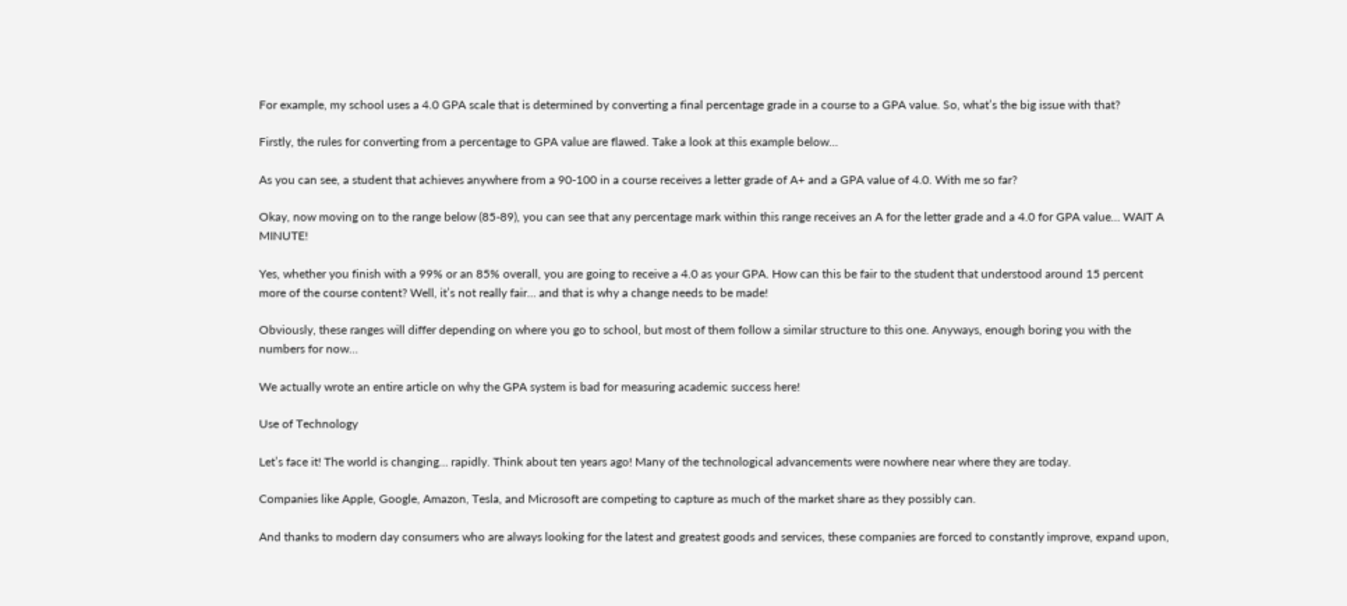For example, my school uses a 4.0 GPA scale that is determined by converting a final percentage grade in a course to a GPA value. So, what’s the big issue with that?

Firstly, the rules for converting from a percentage to GPA value are flawed. Take a look at this example below…

As you can see, a student that achieves anywhere from a 90-100 in a course receives a letter grade of A+ and a GPA value of 4.0. With me so far?

Okay, now moving on to the range below (85-89), you can see that any percentage mark within this range receives an A for the letter grade and a 4.0 for GPA value… WAIT A MINUTE!

Yes, whether you finish with a 99% or an 85% overall, you are going to receive a 4.0 as your GPA. How can this be fair to the student that understood around 15 percent more of the course content? Well, it’s not really fair… and that is why a change needs to be made!

Obviously, these ranges will differ depending on where you go to school, but most of them follow a similar structure to this one. Anyways, enough boring you with the numbers for now…

We actually wrote an entire article on why the GPA system is bad for measuring academic success here!

Use of Technology

Let’s face it! The world is changing… rapidly. Think about ten years ago! Many of the technological advancements were nowhere near where they are today.

Companies like Apple, Google, Amazon, Tesla, and Microsoft are competing to capture as much of the market share as they possibly can.

And thanks to modern day consumers who are always looking for the latest and greatest goods and services, these companies are forced to constantly improve, expand upon,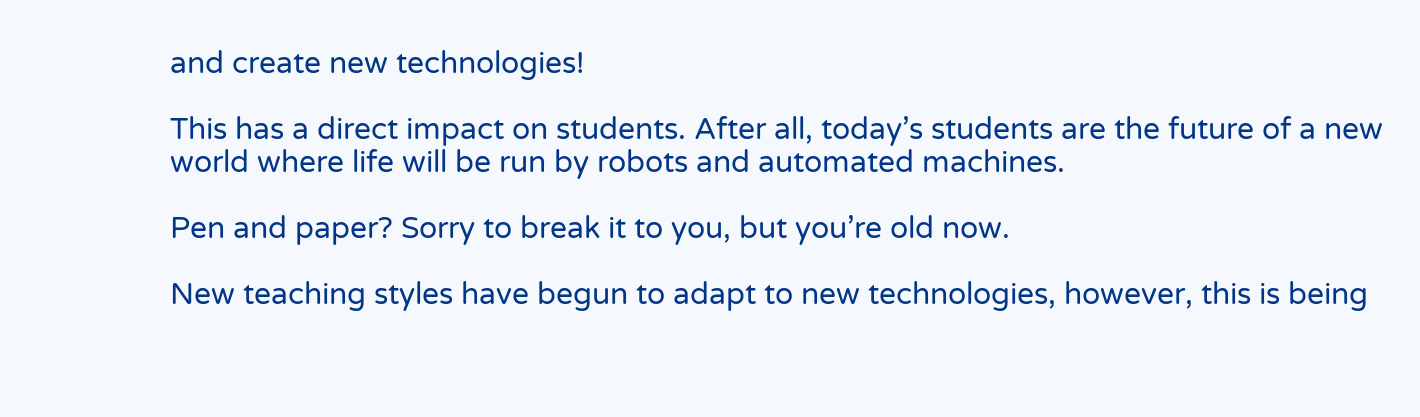and create new technologies!

This has a direct impact on students. After all, today’s students are the future of a new world where life will be run by robots and automated machines.

Pen and paper? Sorry to break it to you, but you’re old now.

New teaching styles have begun to adapt to new technologies, however, this is being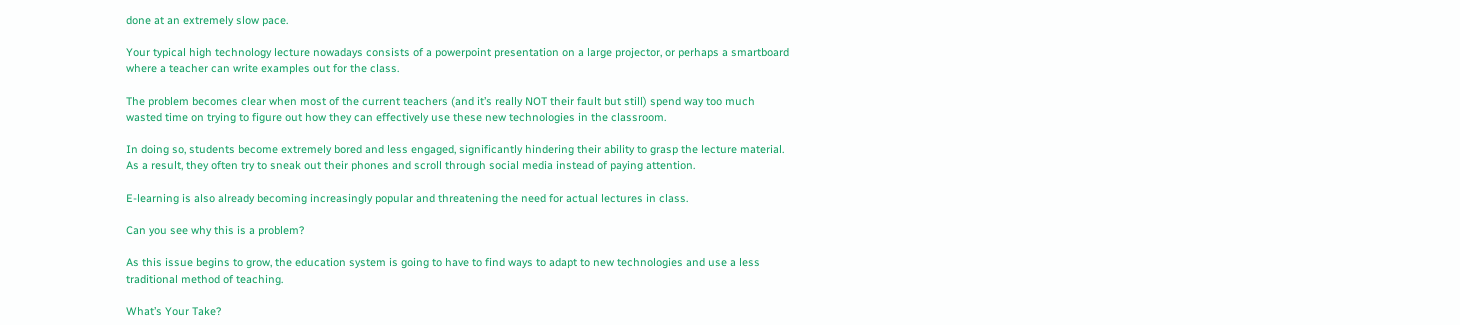done at an extremely slow pace.

Your typical high technology lecture nowadays consists of a powerpoint presentation on a large projector, or perhaps a smartboard where a teacher can write examples out for the class.

The problem becomes clear when most of the current teachers (and it’s really NOT their fault but still) spend way too much wasted time on trying to figure out how they can effectively use these new technologies in the classroom.

In doing so, students become extremely bored and less engaged, significantly hindering their ability to grasp the lecture material. As a result, they often try to sneak out their phones and scroll through social media instead of paying attention.

E-learning is also already becoming increasingly popular and threatening the need for actual lectures in class.

Can you see why this is a problem?

As this issue begins to grow, the education system is going to have to find ways to adapt to new technologies and use a less traditional method of teaching.

What’s Your Take?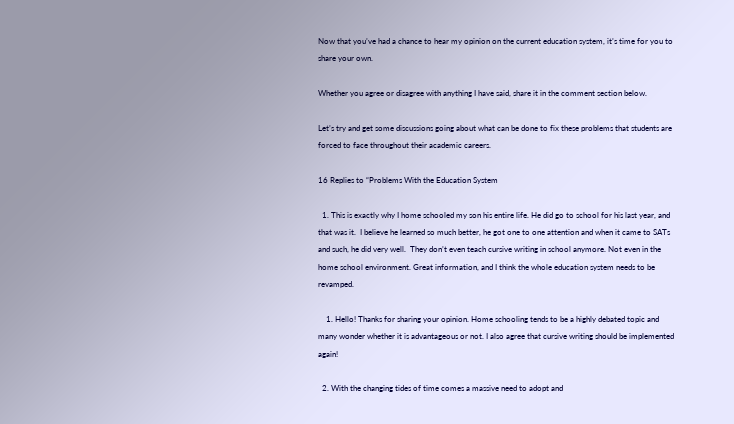Now that you’ve had a chance to hear my opinion on the current education system, it’s time for you to share your own.

Whether you agree or disagree with anything I have said, share it in the comment section below.

Let’s try and get some discussions going about what can be done to fix these problems that students are forced to face throughout their academic careers.

16 Replies to “Problems With the Education System

  1. This is exactly why I home schooled my son his entire life. He did go to school for his last year, and that was it.  I believe he learned so much better, he got one to one attention and when it came to SATs and such, he did very well.  They don’t even teach cursive writing in school anymore. Not even in the home school environment. Great information, and I think the whole education system needs to be revamped.

    1. Hello! Thanks for sharing your opinion. Home schooling tends to be a highly debated topic and many wonder whether it is advantageous or not. I also agree that cursive writing should be implemented again!

  2. With the changing tides of time comes a massive need to adopt and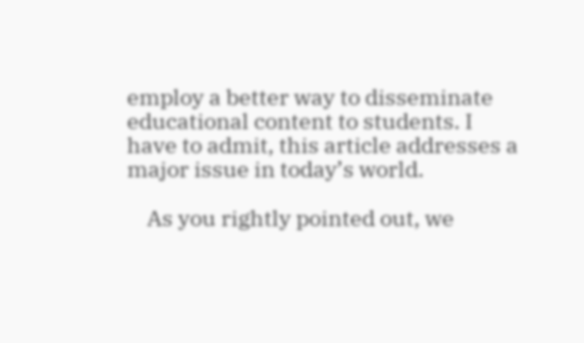employ a better way to disseminate educational content to students. I have to admit, this article addresses a major issue in today’s world.

    As you rightly pointed out, we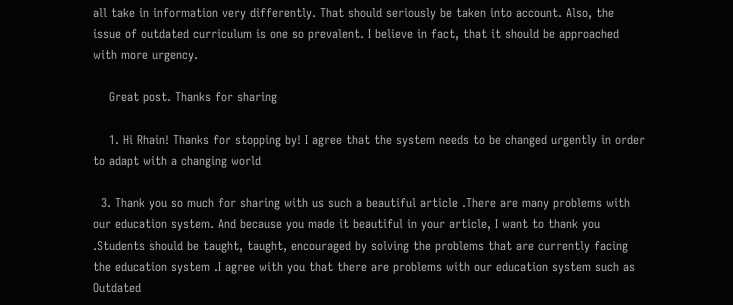all take in information very differently. That should seriously be taken into account. Also, the issue of outdated curriculum is one so prevalent. I believe in fact, that it should be approached with more urgency.

    Great post. Thanks for sharing

    1. Hi Rhain! Thanks for stopping by! I agree that the system needs to be changed urgently in order to adapt with a changing world

  3. Thank you so much for sharing with us such a beautiful article .There are many problems with our education system. And because you made it beautiful in your article, I want to thank you .Students should be taught, taught, encouraged by solving the problems that are currently facing the education system .I agree with you that there are problems with our education system such as Outdated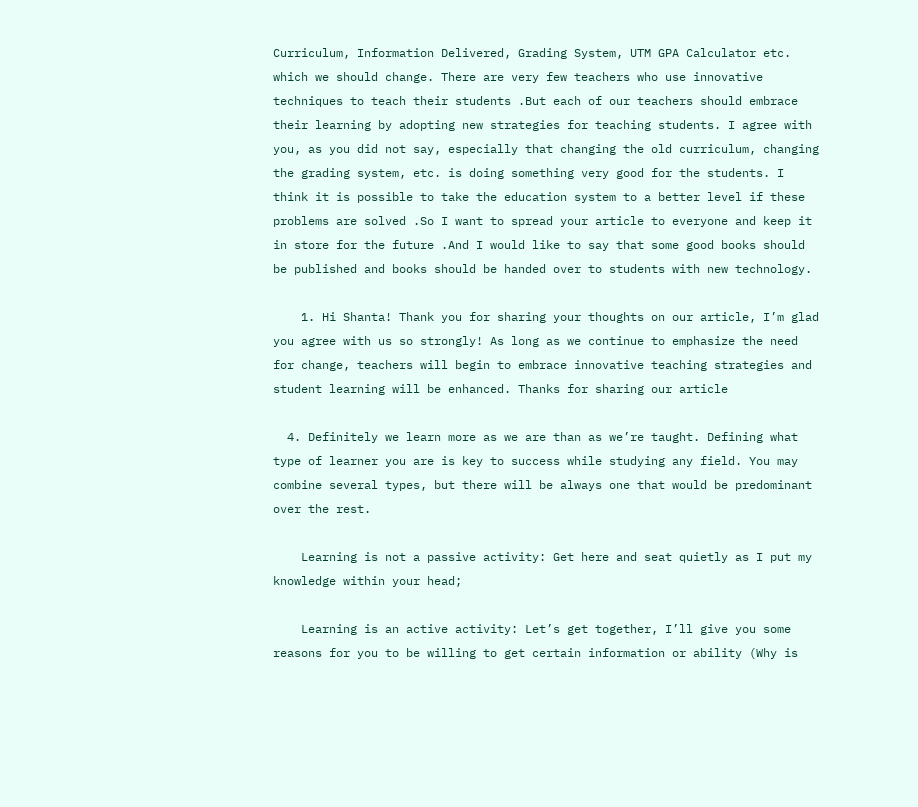Curriculum, Information Delivered, Grading System, UTM GPA Calculator etc. which we should change. There are very few teachers who use innovative techniques to teach their students .But each of our teachers should embrace their learning by adopting new strategies for teaching students. I agree with you, as you did not say, especially that changing the old curriculum, changing the grading system, etc. is doing something very good for the students. I think it is possible to take the education system to a better level if these problems are solved .So I want to spread your article to everyone and keep it in store for the future .And I would like to say that some good books should be published and books should be handed over to students with new technology.

    1. Hi Shanta! Thank you for sharing your thoughts on our article, I’m glad you agree with us so strongly! As long as we continue to emphasize the need for change, teachers will begin to embrace innovative teaching strategies and student learning will be enhanced. Thanks for sharing our article

  4. Definitely we learn more as we are than as we’re taught. Defining what type of learner you are is key to success while studying any field. You may combine several types, but there will be always one that would be predominant over the rest.

    Learning is not a passive activity: Get here and seat quietly as I put my knowledge within your head;

    Learning is an active activity: Let’s get together, I’ll give you some reasons for you to be willing to get certain information or ability (Why is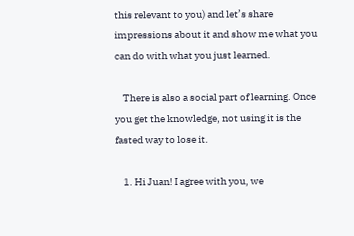this relevant to you) and let’s share impressions about it and show me what you can do with what you just learned.

    There is also a social part of learning. Once you get the knowledge, not using it is the fasted way to lose it.

    1. Hi Juan! I agree with you, we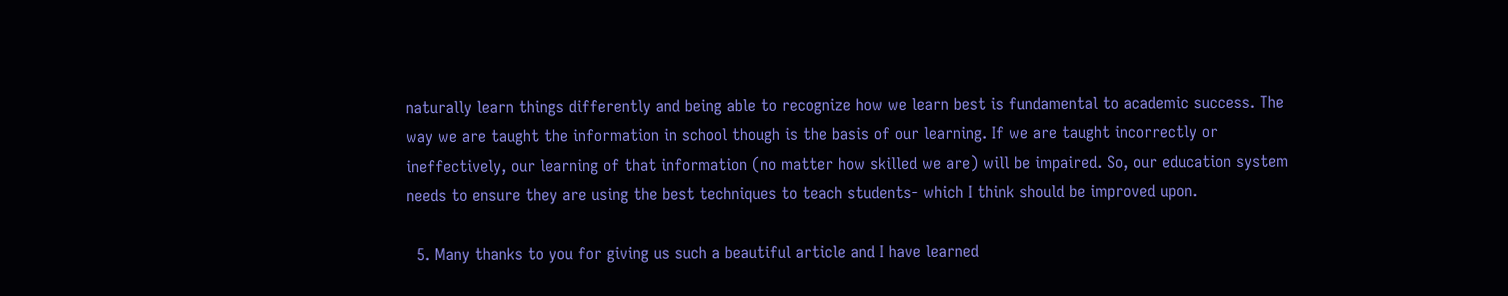naturally learn things differently and being able to recognize how we learn best is fundamental to academic success. The way we are taught the information in school though is the basis of our learning. If we are taught incorrectly or ineffectively, our learning of that information (no matter how skilled we are) will be impaired. So, our education system needs to ensure they are using the best techniques to teach students- which I think should be improved upon.

  5. Many thanks to you for giving us such a beautiful article and I have learned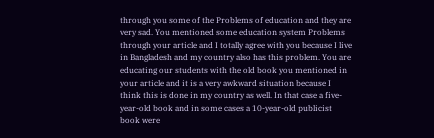through you some of the Problems of education and they are very sad. You mentioned some education system Problems through your article and I totally agree with you because I live in Bangladesh and my country also has this problem. You are educating our students with the old book you mentioned in your article and it is a very awkward situation because I think this is done in my country as well. In that case a five-year-old book and in some cases a 10-year-old publicist book were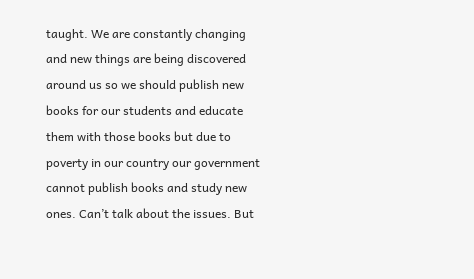taught. We are constantly changing and new things are being discovered around us so we should publish new books for our students and educate them with those books but due to poverty in our country our government cannot publish books and study new ones. Can’t talk about the issues. But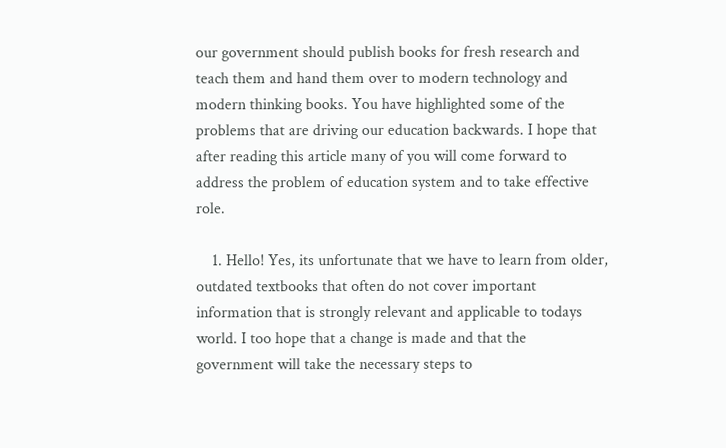our government should publish books for fresh research and teach them and hand them over to modern technology and modern thinking books. You have highlighted some of the problems that are driving our education backwards. I hope that after reading this article many of you will come forward to address the problem of education system and to take effective role.

    1. Hello! Yes, its unfortunate that we have to learn from older, outdated textbooks that often do not cover important information that is strongly relevant and applicable to todays world. I too hope that a change is made and that the  government will take the necessary steps to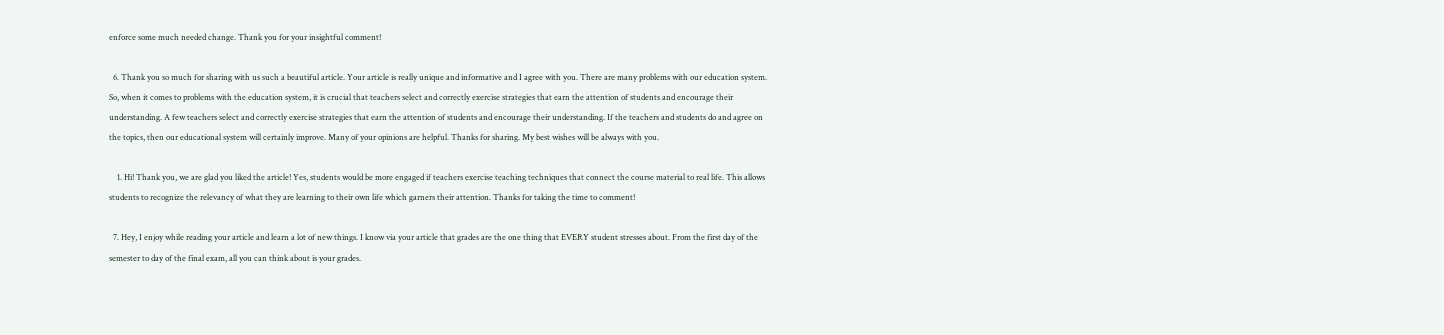enforce some much needed change. Thank you for your insightful comment!

  6. Thank you so much for sharing with us such a beautiful article. Your article is really unique and informative and I agree with you. There are many problems with our education system. So, when it comes to problems with the education system, it is crucial that teachers select and correctly exercise strategies that earn the attention of students and encourage their understanding. A few teachers select and correctly exercise strategies that earn the attention of students and encourage their understanding. If the teachers and students do and agree on the topics, then our educational system will certainly improve. Many of your opinions are helpful. Thanks for sharing. My best wishes will be always with you.

    1. Hi! Thank you, we are glad you liked the article! Yes, students would be more engaged if teachers exercise teaching techniques that connect the course material to real life. This allows students to recognize the relevancy of what they are learning to their own life which garners their attention. Thanks for taking the time to comment!

  7. Hey, I enjoy while reading your article and learn a lot of new things. I know via your article that grades are the one thing that EVERY student stresses about. From the first day of the semester to day of the final exam, all you can think about is your grades.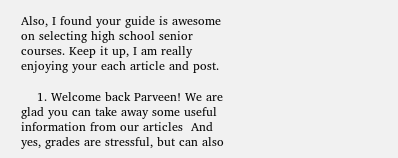Also, I found your guide is awesome on selecting high school senior courses. Keep it up, I am really enjoying your each article and post.

    1. Welcome back Parveen! We are glad you can take away some useful information from our articles  And yes, grades are stressful, but can also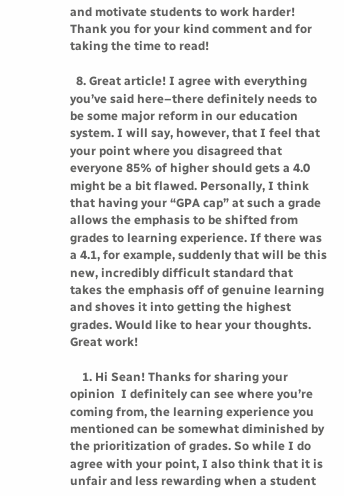and motivate students to work harder! Thank you for your kind comment and for taking the time to read!

  8. Great article! I agree with everything you’ve said here–there definitely needs to be some major reform in our education system. I will say, however, that I feel that your point where you disagreed that everyone 85% of higher should gets a 4.0 might be a bit flawed. Personally, I think that having your “GPA cap” at such a grade allows the emphasis to be shifted from grades to learning experience. If there was a 4.1, for example, suddenly that will be this new, incredibly difficult standard that takes the emphasis off of genuine learning and shoves it into getting the highest grades. Would like to hear your thoughts. Great work!

    1. Hi Sean! Thanks for sharing your opinion  I definitely can see where you’re coming from, the learning experience you mentioned can be somewhat diminished by the prioritization of grades. So while I do agree with your point, I also think that it is unfair and less rewarding when a student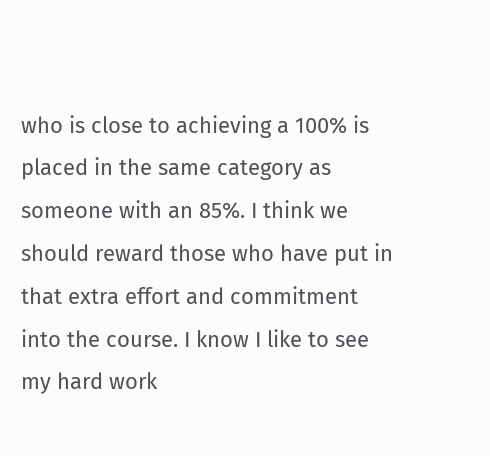who is close to achieving a 100% is placed in the same category as someone with an 85%. I think we should reward those who have put in that extra effort and commitment into the course. I know I like to see my hard work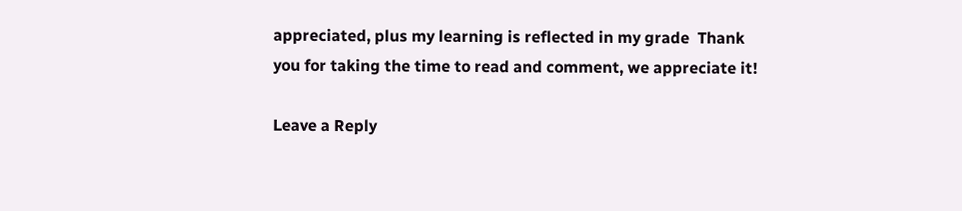appreciated, plus my learning is reflected in my grade  Thank you for taking the time to read and comment, we appreciate it!

Leave a Reply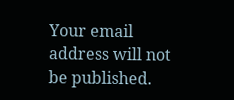Your email address will not be published.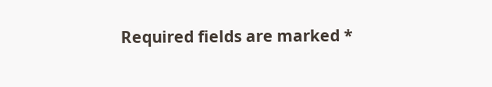Required fields are marked *